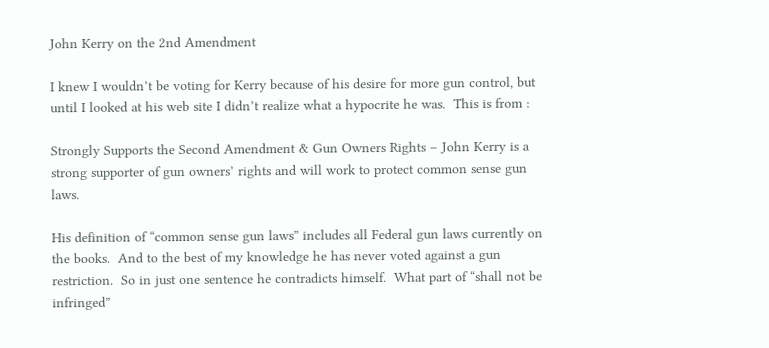John Kerry on the 2nd Amendment

I knew I wouldn’t be voting for Kerry because of his desire for more gun control, but until I looked at his web site I didn’t realize what a hypocrite he was.  This is from :

Strongly Supports the Second Amendment & Gun Owners Rights – John Kerry is a strong supporter of gun owners’ rights and will work to protect common sense gun laws.

His definition of “common sense gun laws” includes all Federal gun laws currently on the books.  And to the best of my knowledge he has never voted against a gun restriction.  So in just one sentence he contradicts himself.  What part of “shall not be infringed”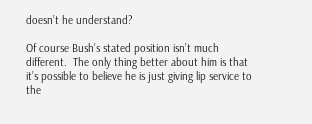doesn’t he understand?

Of course Bush’s stated position isn’t much different.  The only thing better about him is that it’s possible to believe he is just giving lip service to the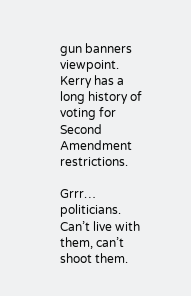gun banners viewpoint.  Kerry has a long history of voting for Second Amendment restrictions.

Grrr… politicians.  Can’t live with them, can’t shoot them.